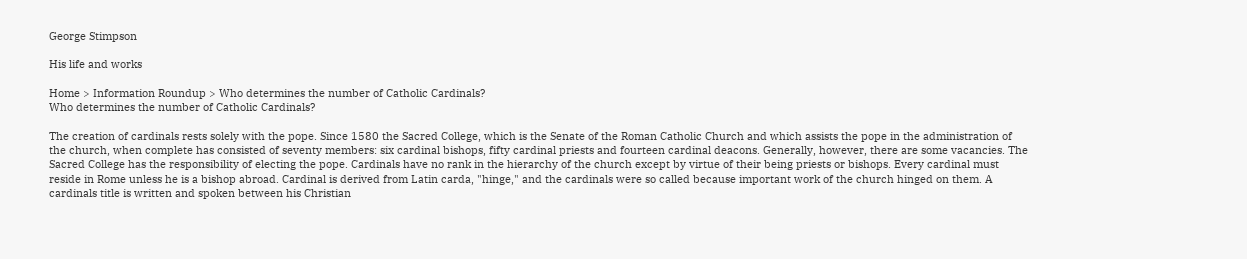George Stimpson

His life and works

Home > Information Roundup > Who determines the number of Catholic Cardinals?
Who determines the number of Catholic Cardinals?

The creation of cardinals rests solely with the pope. Since 1580 the Sacred College, which is the Senate of the Roman Catholic Church and which assists the pope in the administration of the church, when complete has consisted of seventy members: six cardinal bishops, fifty cardinal priests and fourteen cardinal deacons. Generally, however, there are some vacancies. The Sacred College has the responsibility of electing the pope. Cardinals have no rank in the hierarchy of the church except by virtue of their being priests or bishops. Every cardinal must reside in Rome unless he is a bishop abroad. Cardinal is derived from Latin carda, "hinge," and the cardinals were so called because important work of the church hinged on them. A cardinals title is written and spoken between his Christian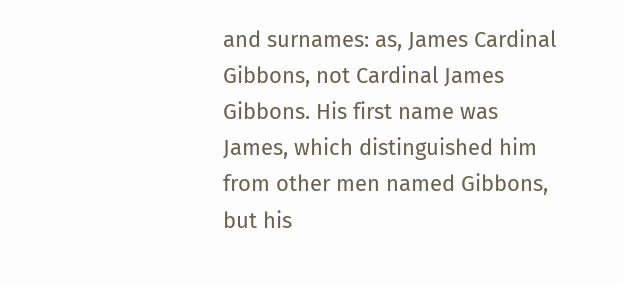and surnames: as, James Cardinal Gibbons, not Cardinal James Gibbons. His first name was James, which distinguished him from other men named Gibbons, but his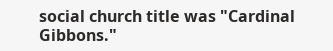social church title was "Cardinal Gibbons."